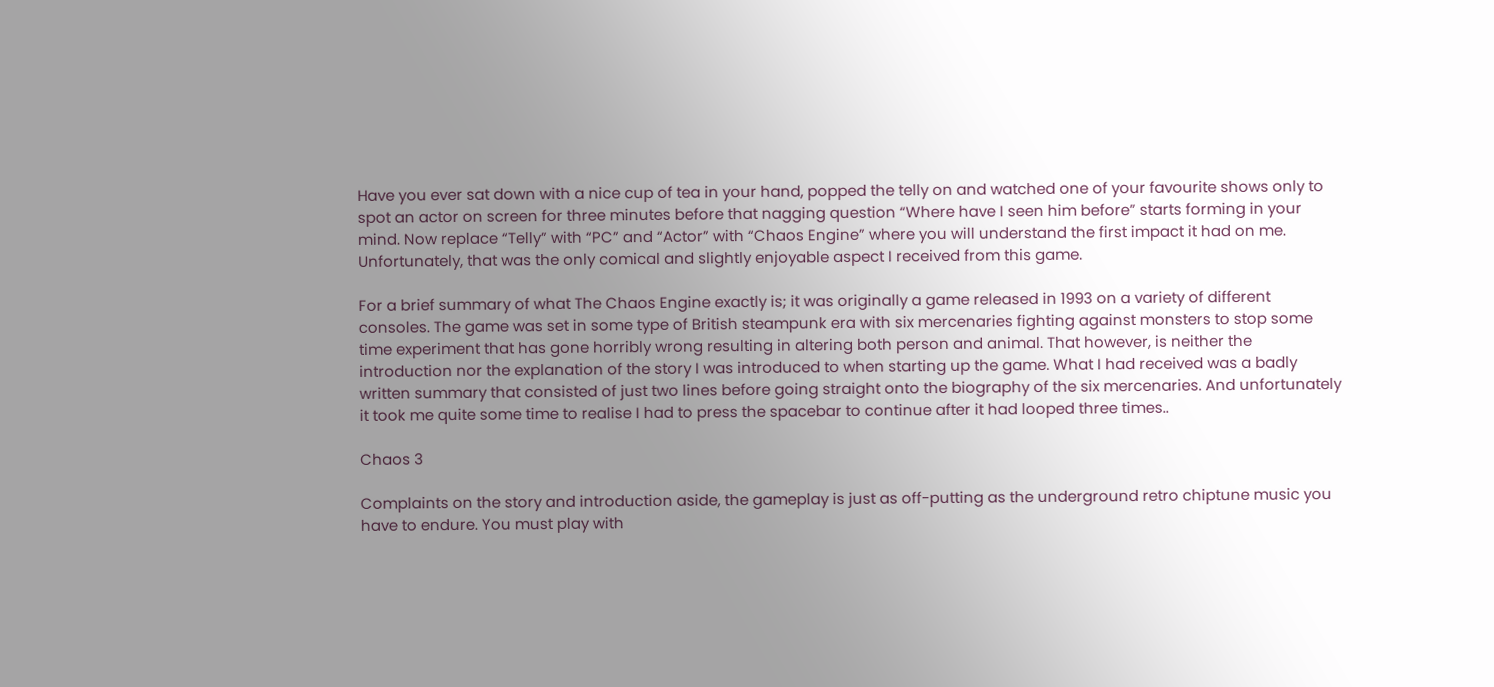Have you ever sat down with a nice cup of tea in your hand, popped the telly on and watched one of your favourite shows only to spot an actor on screen for three minutes before that nagging question “Where have I seen him before” starts forming in your mind. Now replace “Telly” with “PC” and “Actor” with “Chaos Engine” where you will understand the first impact it had on me. Unfortunately, that was the only comical and slightly enjoyable aspect I received from this game.

For a brief summary of what The Chaos Engine exactly is; it was originally a game released in 1993 on a variety of different consoles. The game was set in some type of British steampunk era with six mercenaries fighting against monsters to stop some time experiment that has gone horribly wrong resulting in altering both person and animal. That however, is neither the introduction nor the explanation of the story I was introduced to when starting up the game. What I had received was a badly written summary that consisted of just two lines before going straight onto the biography of the six mercenaries. And unfortunately it took me quite some time to realise I had to press the spacebar to continue after it had looped three times..

Chaos 3

Complaints on the story and introduction aside, the gameplay is just as off-putting as the underground retro chiptune music you have to endure. You must play with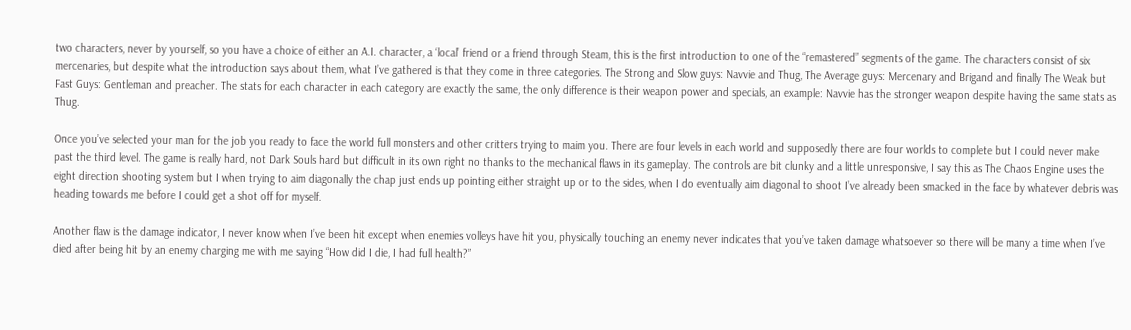two characters, never by yourself, so you have a choice of either an A.I. character, a ‘local’ friend or a friend through Steam, this is the first introduction to one of the “remastered” segments of the game. The characters consist of six mercenaries, but despite what the introduction says about them, what I’ve gathered is that they come in three categories. The Strong and Slow guys: Navvie and Thug, The Average guys: Mercenary and Brigand and finally The Weak but Fast Guys: Gentleman and preacher. The stats for each character in each category are exactly the same, the only difference is their weapon power and specials, an example: Navvie has the stronger weapon despite having the same stats as Thug.

Once you’ve selected your man for the job you ready to face the world full monsters and other critters trying to maim you. There are four levels in each world and supposedly there are four worlds to complete but I could never make past the third level. The game is really hard, not Dark Souls hard but difficult in its own right no thanks to the mechanical flaws in its gameplay. The controls are bit clunky and a little unresponsive, I say this as The Chaos Engine uses the eight direction shooting system but I when trying to aim diagonally the chap just ends up pointing either straight up or to the sides, when I do eventually aim diagonal to shoot I’ve already been smacked in the face by whatever debris was heading towards me before I could get a shot off for myself.

Another flaw is the damage indicator, I never know when I’ve been hit except when enemies volleys have hit you, physically touching an enemy never indicates that you’ve taken damage whatsoever so there will be many a time when I’ve died after being hit by an enemy charging me with me saying “How did I die, I had full health?”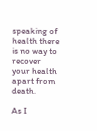speaking of health there is no way to recover your health apart from death.

As I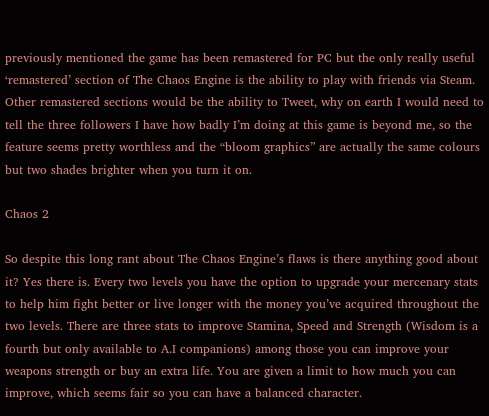previously mentioned the game has been remastered for PC but the only really useful ‘remastered’ section of The Chaos Engine is the ability to play with friends via Steam. Other remastered sections would be the ability to Tweet, why on earth I would need to tell the three followers I have how badly I’m doing at this game is beyond me, so the feature seems pretty worthless and the “bloom graphics” are actually the same colours but two shades brighter when you turn it on.

Chaos 2

So despite this long rant about The Chaos Engine’s flaws is there anything good about it? Yes there is. Every two levels you have the option to upgrade your mercenary stats to help him fight better or live longer with the money you’ve acquired throughout the two levels. There are three stats to improve Stamina, Speed and Strength (Wisdom is a fourth but only available to A.I companions) among those you can improve your weapons strength or buy an extra life. You are given a limit to how much you can improve, which seems fair so you can have a balanced character.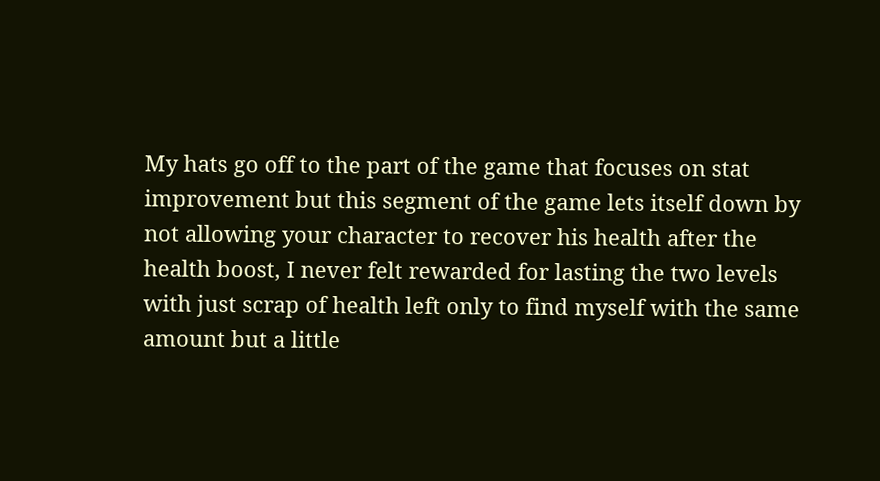My hats go off to the part of the game that focuses on stat improvement but this segment of the game lets itself down by not allowing your character to recover his health after the health boost, I never felt rewarded for lasting the two levels with just scrap of health left only to find myself with the same amount but a little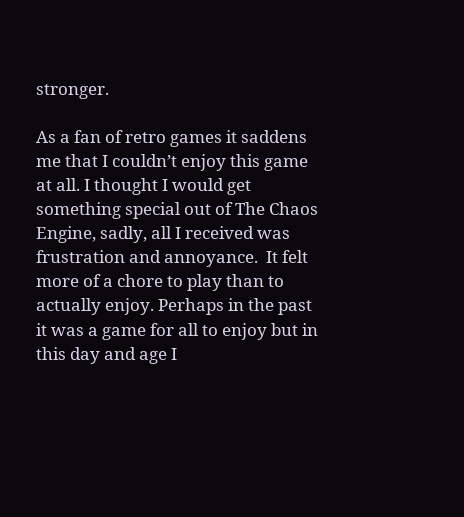stronger.

As a fan of retro games it saddens me that I couldn’t enjoy this game at all. I thought I would get something special out of The Chaos Engine, sadly, all I received was frustration and annoyance.  It felt more of a chore to play than to actually enjoy. Perhaps in the past it was a game for all to enjoy but in this day and age I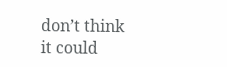don’t think it could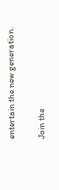entertain the new generation.

Join the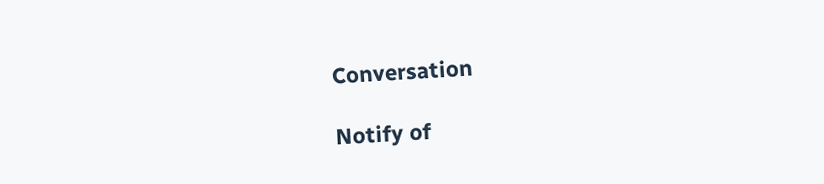Conversation

Notify of